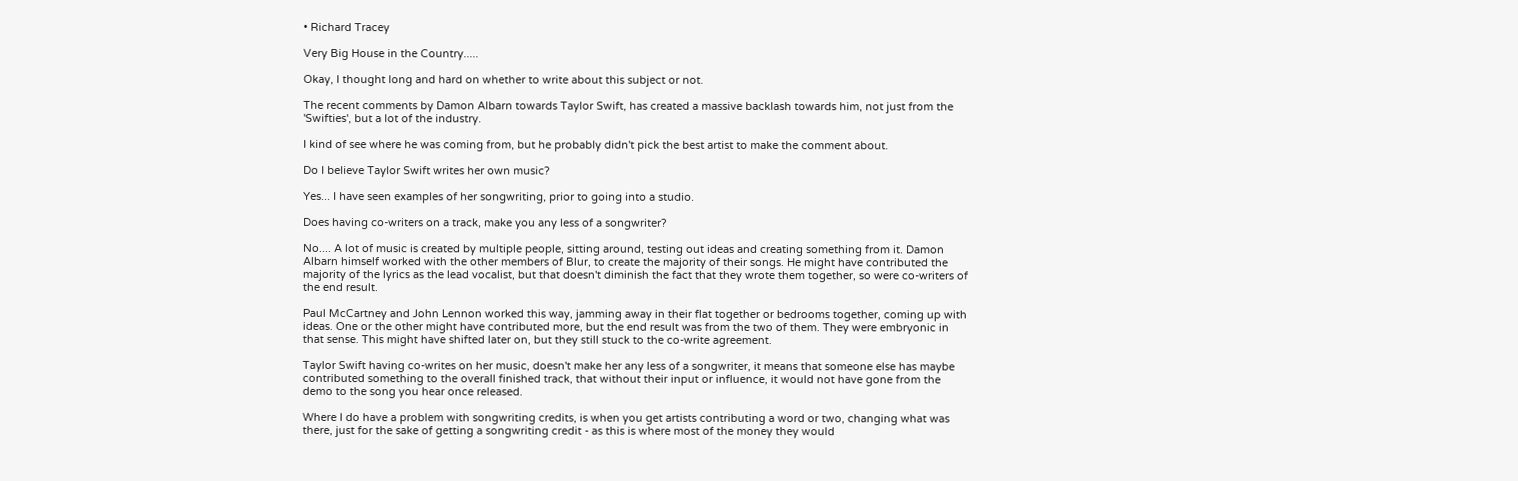• Richard Tracey

Very Big House in the Country.....

Okay, I thought long and hard on whether to write about this subject or not.

The recent comments by Damon Albarn towards Taylor Swift, has created a massive backlash towards him, not just from the 'Swifties', but a lot of the industry.

I kind of see where he was coming from, but he probably didn't pick the best artist to make the comment about.

Do I believe Taylor Swift writes her own music?

Yes... I have seen examples of her songwriting, prior to going into a studio.

Does having co-writers on a track, make you any less of a songwriter?

No.... A lot of music is created by multiple people, sitting around, testing out ideas and creating something from it. Damon Albarn himself worked with the other members of Blur, to create the majority of their songs. He might have contributed the majority of the lyrics as the lead vocalist, but that doesn't diminish the fact that they wrote them together, so were co-writers of the end result.

Paul McCartney and John Lennon worked this way, jamming away in their flat together or bedrooms together, coming up with ideas. One or the other might have contributed more, but the end result was from the two of them. They were embryonic in that sense. This might have shifted later on, but they still stuck to the co-write agreement.

Taylor Swift having co-writes on her music, doesn't make her any less of a songwriter, it means that someone else has maybe contributed something to the overall finished track, that without their input or influence, it would not have gone from the demo to the song you hear once released.

Where I do have a problem with songwriting credits, is when you get artists contributing a word or two, changing what was there, just for the sake of getting a songwriting credit - as this is where most of the money they would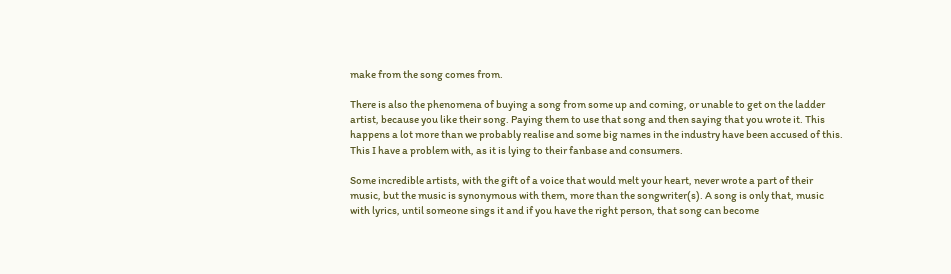make from the song comes from.

There is also the phenomena of buying a song from some up and coming, or unable to get on the ladder artist, because you like their song. Paying them to use that song and then saying that you wrote it. This happens a lot more than we probably realise and some big names in the industry have been accused of this. This I have a problem with, as it is lying to their fanbase and consumers.

Some incredible artists, with the gift of a voice that would melt your heart, never wrote a part of their music, but the music is synonymous with them, more than the songwriter(s). A song is only that, music with lyrics, until someone sings it and if you have the right person, that song can become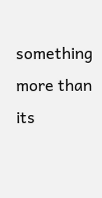something more than its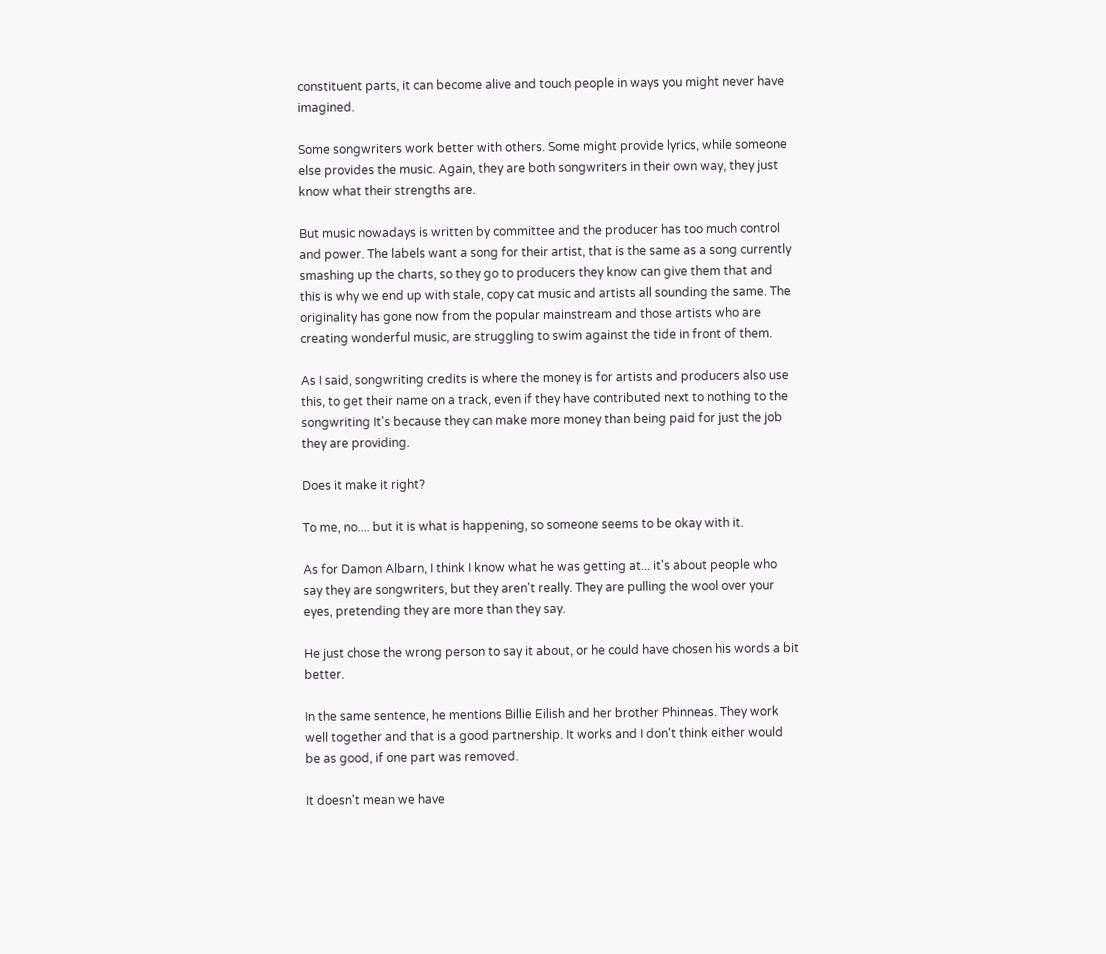constituent parts, it can become alive and touch people in ways you might never have imagined.

Some songwriters work better with others. Some might provide lyrics, while someone else provides the music. Again, they are both songwriters in their own way, they just know what their strengths are.

But music nowadays is written by committee and the producer has too much control and power. The labels want a song for their artist, that is the same as a song currently smashing up the charts, so they go to producers they know can give them that and this is why we end up with stale, copy cat music and artists all sounding the same. The originality has gone now from the popular mainstream and those artists who are creating wonderful music, are struggling to swim against the tide in front of them.

As I said, songwriting credits is where the money is for artists and producers also use this, to get their name on a track, even if they have contributed next to nothing to the songwriting It's because they can make more money than being paid for just the job they are providing.

Does it make it right?

To me, no.... but it is what is happening, so someone seems to be okay with it.

As for Damon Albarn, I think I know what he was getting at... it's about people who say they are songwriters, but they aren't really. They are pulling the wool over your eyes, pretending they are more than they say.

He just chose the wrong person to say it about, or he could have chosen his words a bit better.

In the same sentence, he mentions Billie Eilish and her brother Phinneas. They work well together and that is a good partnership. It works and I don't think either would be as good, if one part was removed.

It doesn't mean we have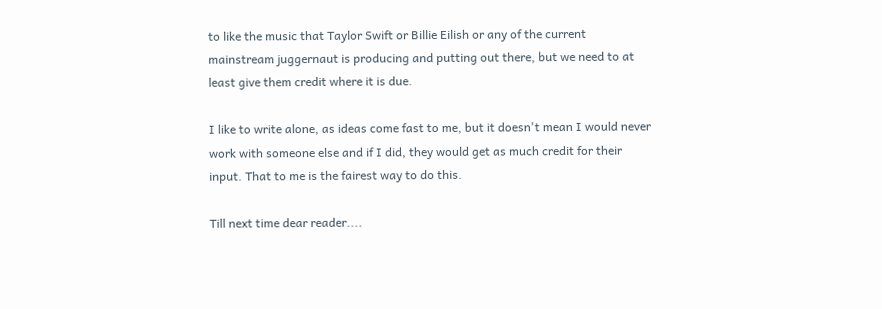to like the music that Taylor Swift or Billie Eilish or any of the current mainstream juggernaut is producing and putting out there, but we need to at least give them credit where it is due.

I like to write alone, as ideas come fast to me, but it doesn't mean I would never work with someone else and if I did, they would get as much credit for their input. That to me is the fairest way to do this.

Till next time dear reader....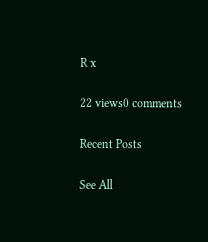R x

22 views0 comments

Recent Posts

See All